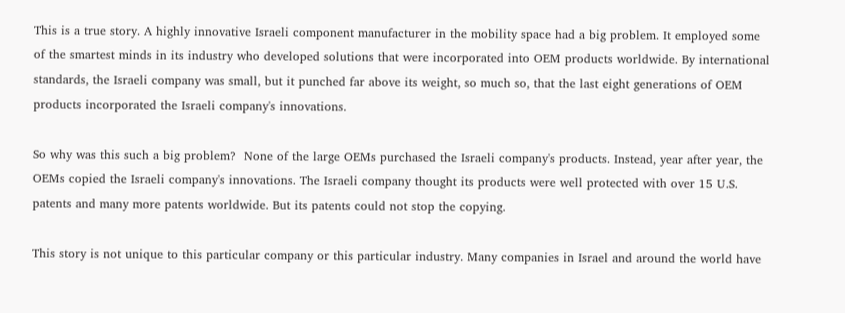This is a true story. A highly innovative Israeli component manufacturer in the mobility space had a big problem. It employed some of the smartest minds in its industry who developed solutions that were incorporated into OEM products worldwide. By international standards, the Israeli company was small, but it punched far above its weight, so much so, that the last eight generations of OEM products incorporated the Israeli company's innovations.

So why was this such a big problem?  None of the large OEMs purchased the Israeli company's products. Instead, year after year, the OEMs copied the Israeli company's innovations. The Israeli company thought its products were well protected with over 15 U.S. patents and many more patents worldwide. But its patents could not stop the copying.

This story is not unique to this particular company or this particular industry. Many companies in Israel and around the world have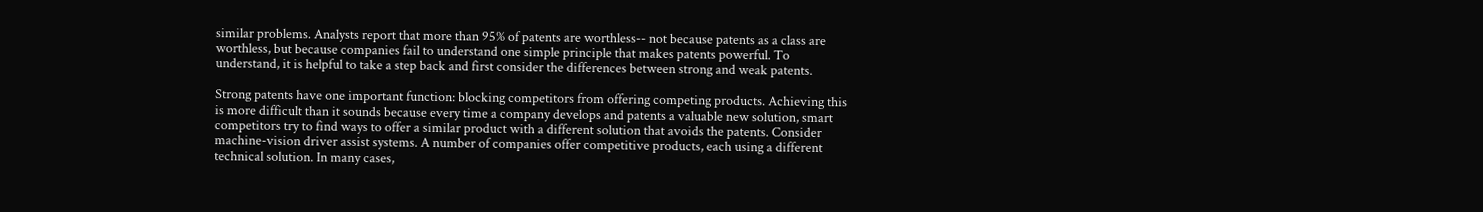similar problems. Analysts report that more than 95% of patents are worthless-- not because patents as a class are worthless, but because companies fail to understand one simple principle that makes patents powerful. To understand, it is helpful to take a step back and first consider the differences between strong and weak patents.

Strong patents have one important function: blocking competitors from offering competing products. Achieving this is more difficult than it sounds because every time a company develops and patents a valuable new solution, smart competitors try to find ways to offer a similar product with a different solution that avoids the patents. Consider machine-vision driver assist systems. A number of companies offer competitive products, each using a different technical solution. In many cases,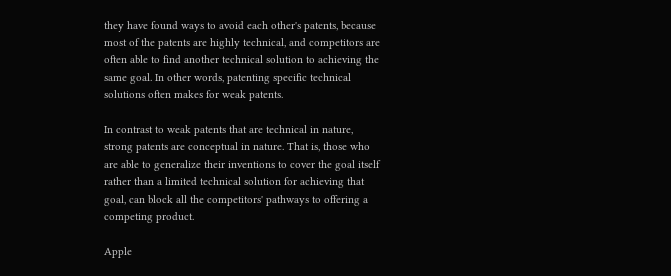they have found ways to avoid each other's patents, because most of the patents are highly technical, and competitors are often able to find another technical solution to achieving the same goal. In other words, patenting specific technical solutions often makes for weak patents.

In contrast to weak patents that are technical in nature, strong patents are conceptual in nature. That is, those who are able to generalize their inventions to cover the goal itself rather than a limited technical solution for achieving that goal, can block all the competitors' pathways to offering a competing product.

Apple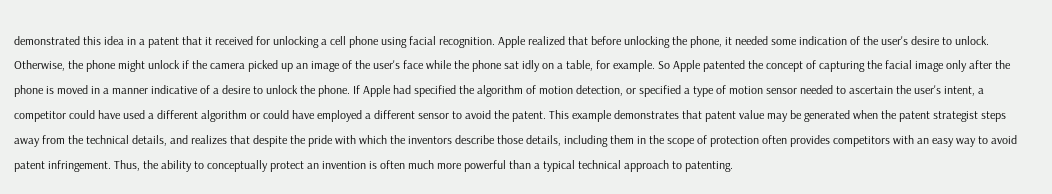demonstrated this idea in a patent that it received for unlocking a cell phone using facial recognition. Apple realized that before unlocking the phone, it needed some indication of the user's desire to unlock. Otherwise, the phone might unlock if the camera picked up an image of the user's face while the phone sat idly on a table, for example. So Apple patented the concept of capturing the facial image only after the phone is moved in a manner indicative of a desire to unlock the phone. If Apple had specified the algorithm of motion detection, or specified a type of motion sensor needed to ascertain the user's intent, a competitor could have used a different algorithm or could have employed a different sensor to avoid the patent. This example demonstrates that patent value may be generated when the patent strategist steps away from the technical details, and realizes that despite the pride with which the inventors describe those details, including them in the scope of protection often provides competitors with an easy way to avoid patent infringement. Thus, the ability to conceptually protect an invention is often much more powerful than a typical technical approach to patenting.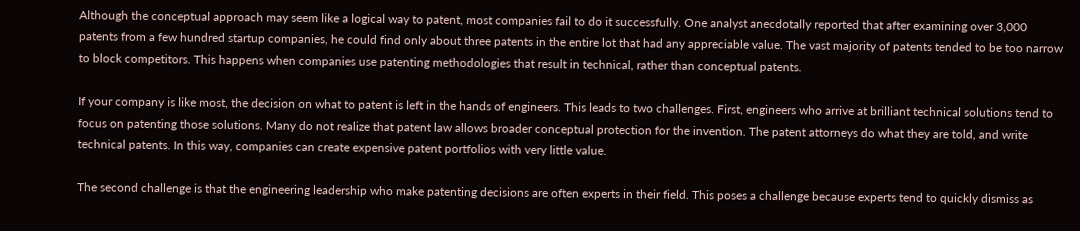Although the conceptual approach may seem like a logical way to patent, most companies fail to do it successfully. One analyst anecdotally reported that after examining over 3,000 patents from a few hundred startup companies, he could find only about three patents in the entire lot that had any appreciable value. The vast majority of patents tended to be too narrow to block competitors. This happens when companies use patenting methodologies that result in technical, rather than conceptual patents.

If your company is like most, the decision on what to patent is left in the hands of engineers. This leads to two challenges. First, engineers who arrive at brilliant technical solutions tend to focus on patenting those solutions. Many do not realize that patent law allows broader conceptual protection for the invention. The patent attorneys do what they are told, and write technical patents. In this way, companies can create expensive patent portfolios with very little value.

The second challenge is that the engineering leadership who make patenting decisions are often experts in their field. This poses a challenge because experts tend to quickly dismiss as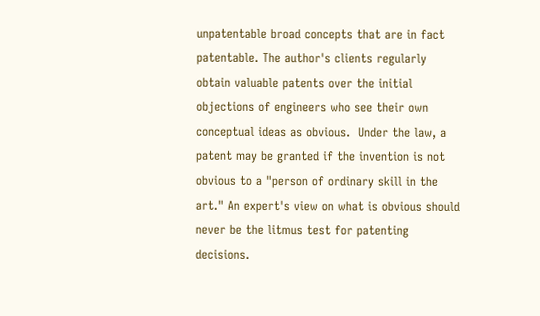unpatentable broad concepts that are in fact patentable. The author's clients regularly obtain valuable patents over the initial objections of engineers who see their own conceptual ideas as obvious.  Under the law, a patent may be granted if the invention is not obvious to a "person of ordinary skill in the art." An expert's view on what is obvious should never be the litmus test for patenting decisions.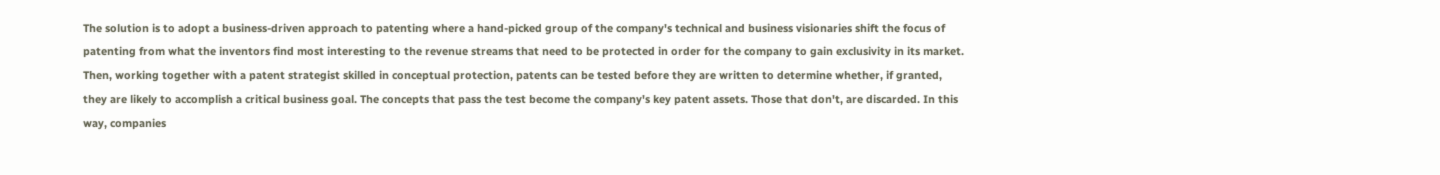The solution is to adopt a business-driven approach to patenting where a hand-picked group of the company's technical and business visionaries shift the focus of patenting from what the inventors find most interesting to the revenue streams that need to be protected in order for the company to gain exclusivity in its market. Then, working together with a patent strategist skilled in conceptual protection, patents can be tested before they are written to determine whether, if granted, they are likely to accomplish a critical business goal. The concepts that pass the test become the company's key patent assets. Those that don't, are discarded. In this way, companies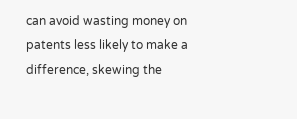can avoid wasting money on patents less likely to make a difference, skewing the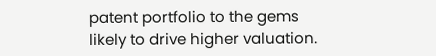patent portfolio to the gems likely to drive higher valuation.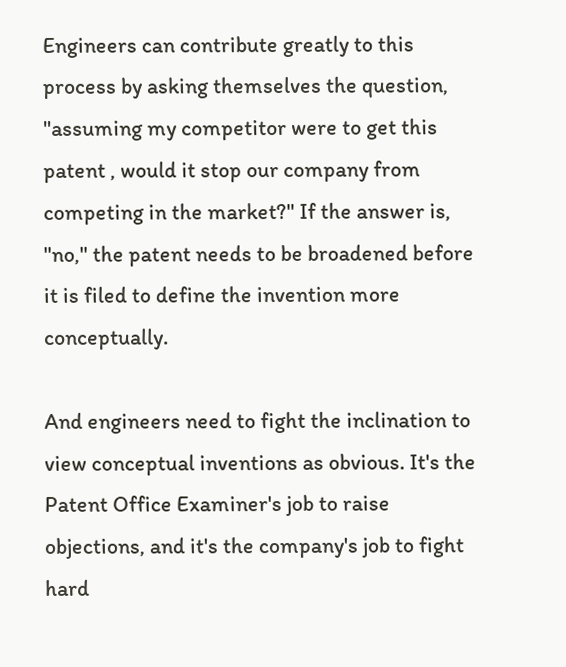Engineers can contribute greatly to this process by asking themselves the question, "assuming my competitor were to get this patent , would it stop our company from competing in the market?" If the answer is, "no," the patent needs to be broadened before it is filed to define the invention more conceptually.

And engineers need to fight the inclination to view conceptual inventions as obvious. It's the Patent Office Examiner's job to raise objections, and it's the company's job to fight hard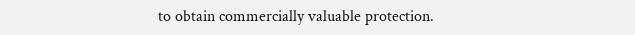to obtain commercially valuable protection.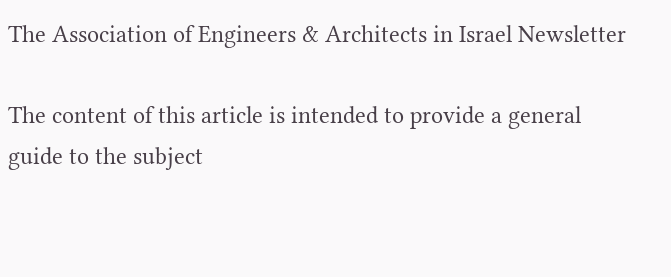The Association of Engineers & Architects in Israel Newsletter

The content of this article is intended to provide a general guide to the subject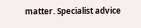matter. Specialist advice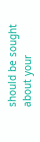should be sought about your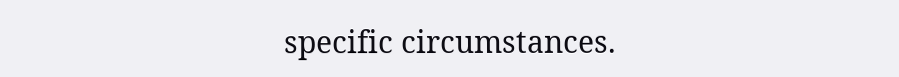specific circumstances.